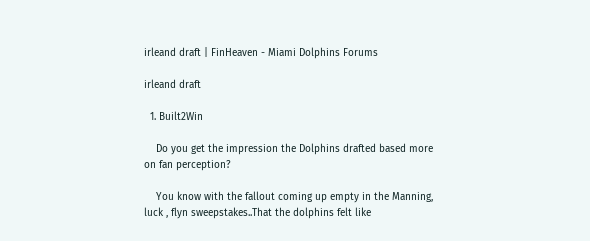irleand draft | FinHeaven - Miami Dolphins Forums

irleand draft

  1. Built2Win

    Do you get the impression the Dolphins drafted based more on fan perception?

    You know with the fallout coming up empty in the Manning, luck , flyn sweepstakes..That the dolphins felt like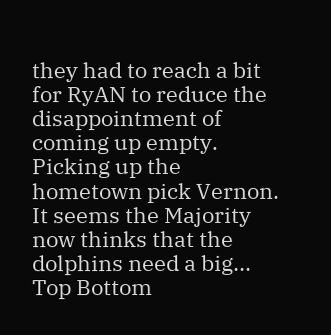they had to reach a bit for RyAN to reduce the disappointment of coming up empty. Picking up the hometown pick Vernon. It seems the Majority now thinks that the dolphins need a big...
Top Bottom